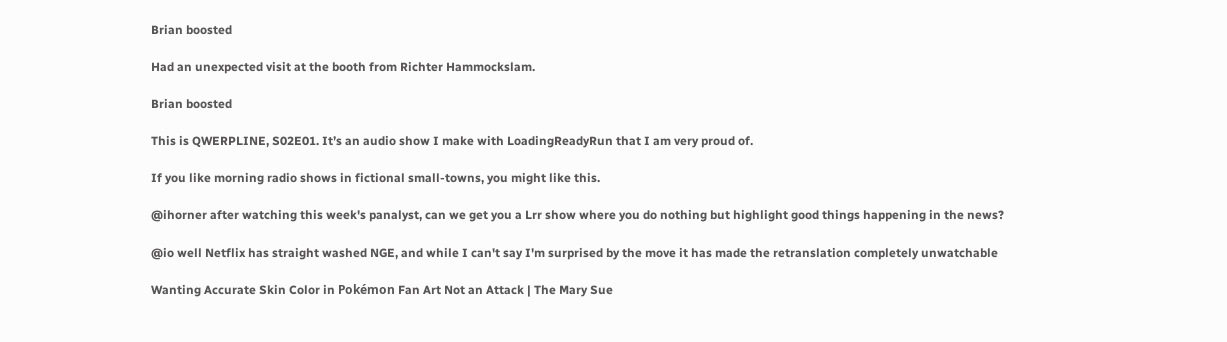Brian boosted

Had an unexpected visit at the booth from Richter Hammockslam.

Brian boosted

This is QWERPLINE, S02E01. It’s an audio show I make with LoadingReadyRun that I am very proud of.

If you like morning radio shows in fictional small-towns, you might like this.

@ihorner after watching this week's panalyst, can we get you a Lrr show where you do nothing but highlight good things happening in the news?

@io well Netflix has straight washed NGE, and while I can't say I'm surprised by the move it has made the retranslation completely unwatchable

Wanting Accurate Skin Color in Pokémon Fan Art Not an Attack | The Mary Sue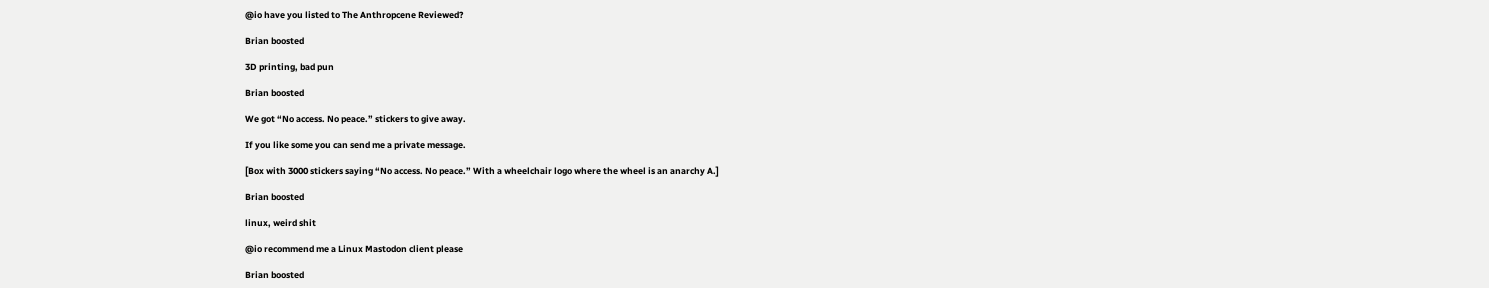@io have you listed to The Anthropcene Reviewed?

Brian boosted

3D printing, bad pun

Brian boosted

We got “No access. No peace.” stickers to give away.

If you like some you can send me a private message.

[Box with 3000 stickers saying “No access. No peace.” With a wheelchair logo where the wheel is an anarchy A.]

Brian boosted

linux, weird shit

@io recommend me a Linux Mastodon client please

Brian boosted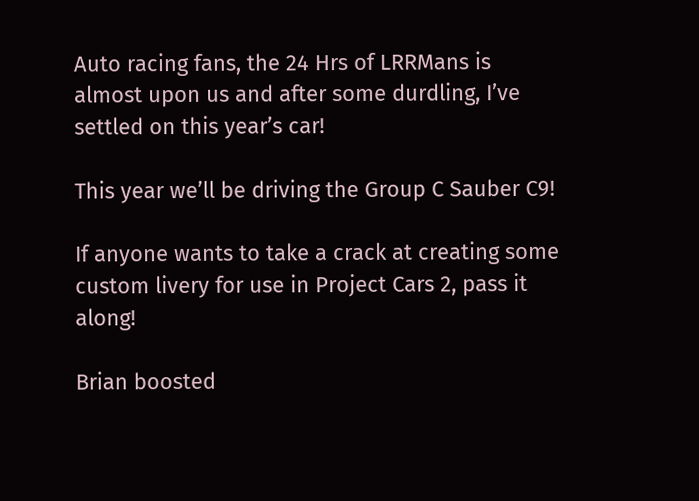Auto racing fans, the 24 Hrs of LRRMans is almost upon us and after some durdling, I’ve settled on this year’s car!

This year we’ll be driving the Group C Sauber C9!

If anyone wants to take a crack at creating some custom livery for use in Project Cars 2, pass it along!

Brian boosted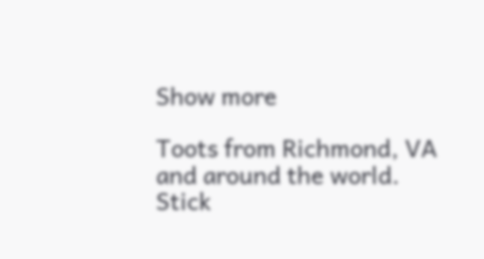Show more

Toots from Richmond, VA and around the world. Stick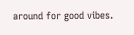around for good vibes.